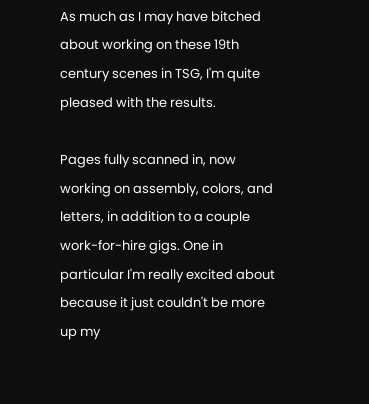As much as I may have bitched about working on these 19th century scenes in TSG, I'm quite pleased with the results.

Pages fully scanned in, now working on assembly, colors, and letters, in addition to a couple work-for-hire gigs. One in particular I'm really excited about because it just couldn't be more up my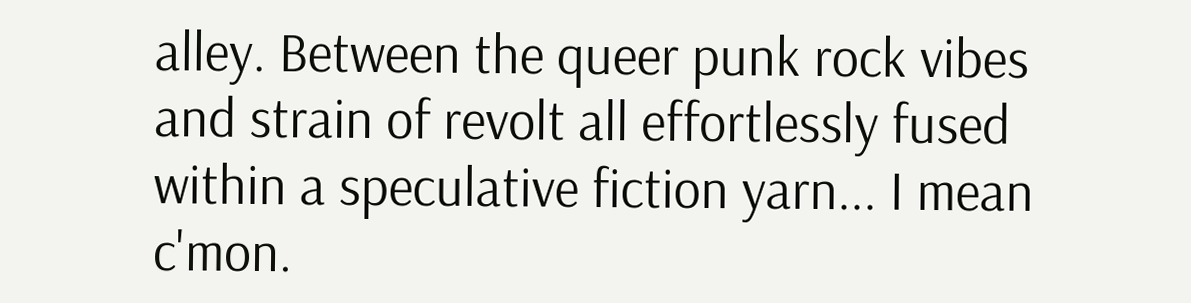alley. Between the queer punk rock vibes and strain of revolt all effortlessly fused within a speculative fiction yarn... I mean c'mon.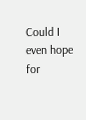Could I even hope for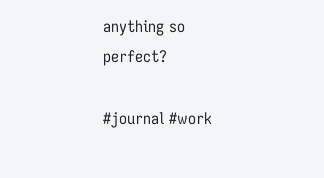anything so perfect?

#journal #work